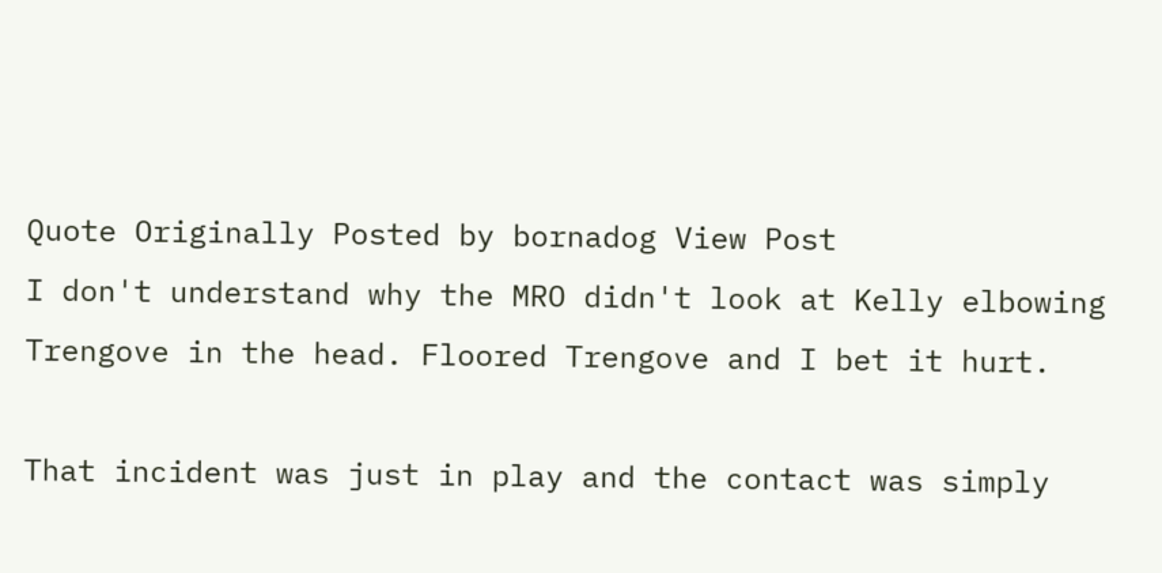Quote Originally Posted by bornadog View Post
I don't understand why the MRO didn't look at Kelly elbowing Trengove in the head. Floored Trengove and I bet it hurt.

That incident was just in play and the contact was simply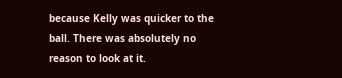because Kelly was quicker to the ball. There was absolutely no reason to look at it.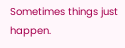Sometimes things just happen.